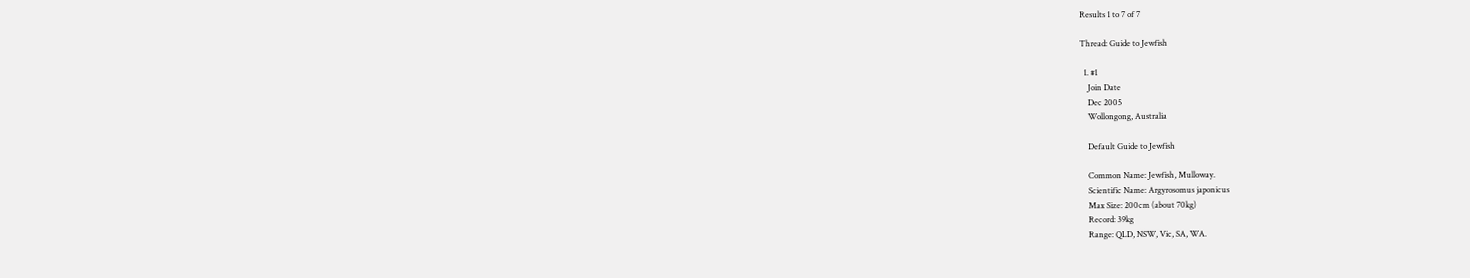Results 1 to 7 of 7

Thread: Guide to Jewfish

  1. #1
    Join Date
    Dec 2005
    Wollongong, Australia

    Default Guide to Jewfish

    Common Name: Jewfish, Mulloway.
    Scientific Name: Argyrosomus japonicus
    Max Size: 200cm (about 70kg)
    Record: 39kg
    Range: QLD, NSW, Vic, SA, WA.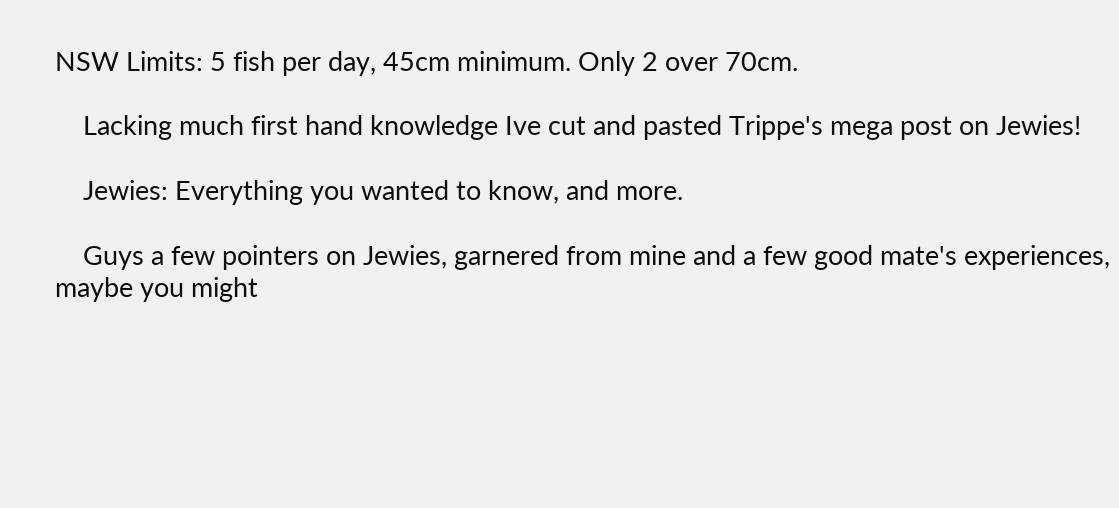NSW Limits: 5 fish per day, 45cm minimum. Only 2 over 70cm.

    Lacking much first hand knowledge Ive cut and pasted Trippe's mega post on Jewies!

    Jewies: Everything you wanted to know, and more.

    Guys a few pointers on Jewies, garnered from mine and a few good mate's experiences, maybe you might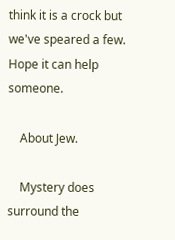think it is a crock but we've speared a few. Hope it can help someone.

    About Jew.

    Mystery does surround the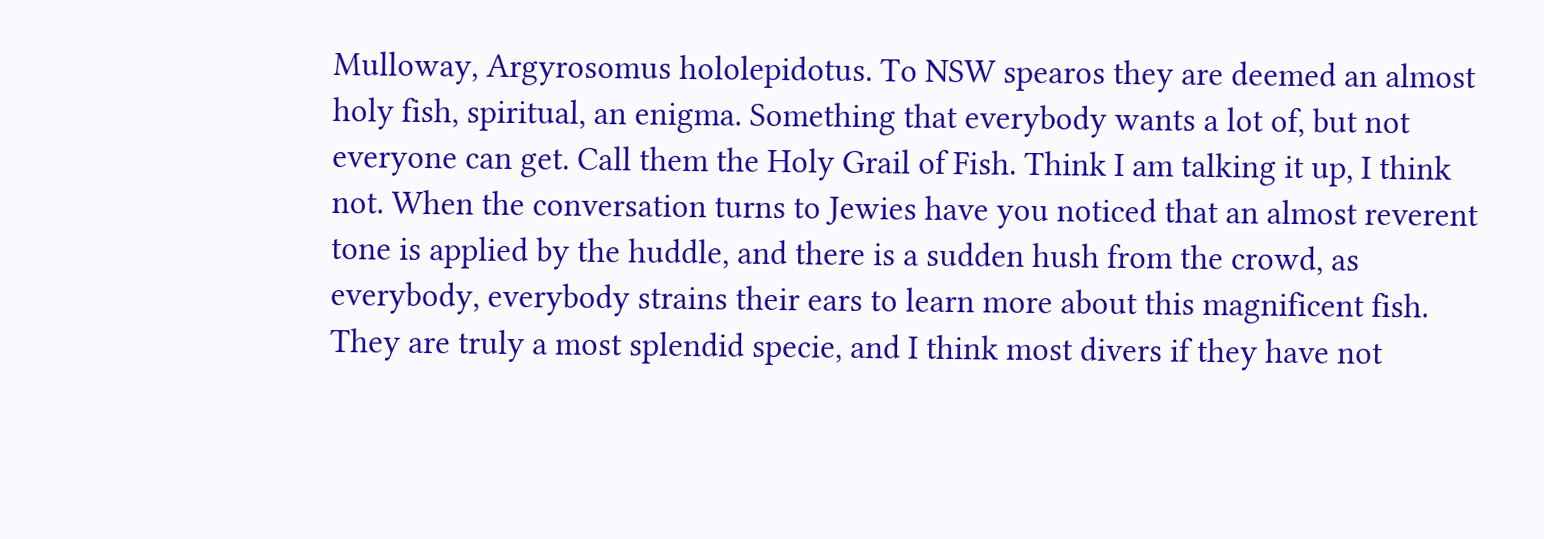Mulloway, Argyrosomus hololepidotus. To NSW spearos they are deemed an almost holy fish, spiritual, an enigma. Something that everybody wants a lot of, but not everyone can get. Call them the Holy Grail of Fish. Think I am talking it up, I think not. When the conversation turns to Jewies have you noticed that an almost reverent tone is applied by the huddle, and there is a sudden hush from the crowd, as everybody, everybody strains their ears to learn more about this magnificent fish. They are truly a most splendid specie, and I think most divers if they have not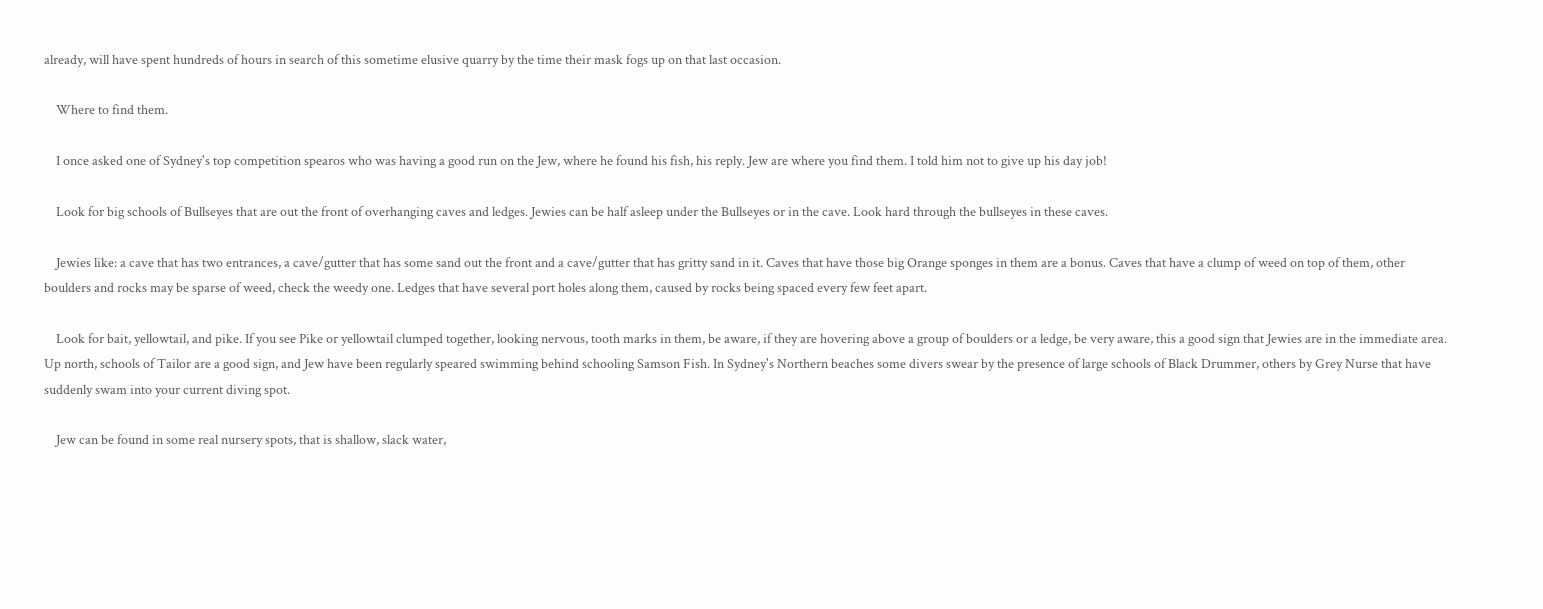already, will have spent hundreds of hours in search of this sometime elusive quarry by the time their mask fogs up on that last occasion.

    Where to find them.

    I once asked one of Sydney's top competition spearos who was having a good run on the Jew, where he found his fish, his reply. Jew are where you find them. I told him not to give up his day job!

    Look for big schools of Bullseyes that are out the front of overhanging caves and ledges. Jewies can be half asleep under the Bullseyes or in the cave. Look hard through the bullseyes in these caves.

    Jewies like: a cave that has two entrances, a cave/gutter that has some sand out the front and a cave/gutter that has gritty sand in it. Caves that have those big Orange sponges in them are a bonus. Caves that have a clump of weed on top of them, other boulders and rocks may be sparse of weed, check the weedy one. Ledges that have several port holes along them, caused by rocks being spaced every few feet apart.

    Look for bait, yellowtail, and pike. If you see Pike or yellowtail clumped together, looking nervous, tooth marks in them, be aware, if they are hovering above a group of boulders or a ledge, be very aware, this a good sign that Jewies are in the immediate area. Up north, schools of Tailor are a good sign, and Jew have been regularly speared swimming behind schooling Samson Fish. In Sydney's Northern beaches some divers swear by the presence of large schools of Black Drummer, others by Grey Nurse that have suddenly swam into your current diving spot.

    Jew can be found in some real nursery spots, that is shallow, slack water,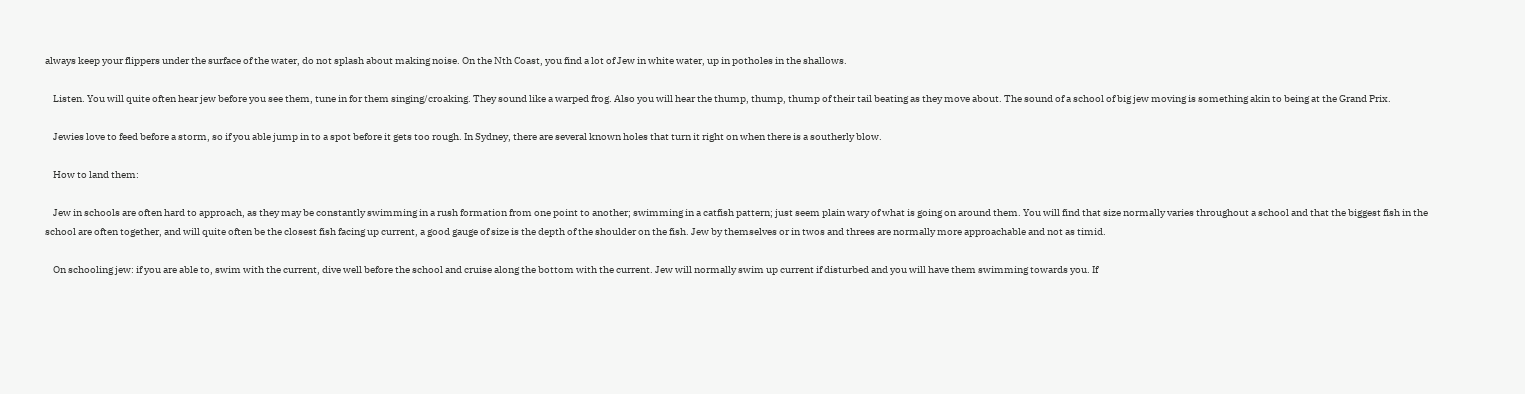always keep your flippers under the surface of the water, do not splash about making noise. On the Nth Coast, you find a lot of Jew in white water, up in potholes in the shallows.

    Listen. You will quite often hear jew before you see them, tune in for them singing/croaking. They sound like a warped frog. Also you will hear the thump, thump, thump of their tail beating as they move about. The sound of a school of big jew moving is something akin to being at the Grand Prix.

    Jewies love to feed before a storm, so if you able jump in to a spot before it gets too rough. In Sydney, there are several known holes that turn it right on when there is a southerly blow.

    How to land them:

    Jew in schools are often hard to approach, as they may be constantly swimming in a rush formation from one point to another; swimming in a catfish pattern; just seem plain wary of what is going on around them. You will find that size normally varies throughout a school and that the biggest fish in the school are often together, and will quite often be the closest fish facing up current, a good gauge of size is the depth of the shoulder on the fish. Jew by themselves or in twos and threes are normally more approachable and not as timid.

    On schooling jew: if you are able to, swim with the current, dive well before the school and cruise along the bottom with the current. Jew will normally swim up current if disturbed and you will have them swimming towards you. If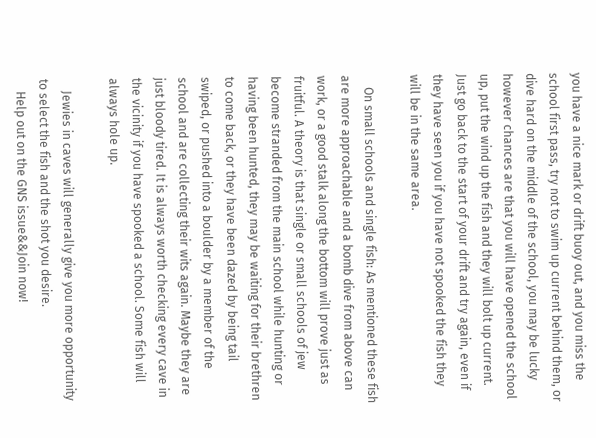you have a nice mark or drift buoy out, and you miss the school first pass, try not to swim up current behind them, or dive hard on the middle of the school, you may be lucky however chances are that you will have opened the school up, put the wind up the fish and they will bolt up current. Just go back to the start of your drift and try again, even if they have seen you if you have not spooked the fish they will be in the same area.

    On small schools and single fish: As mentioned these fish are more approachable and a bomb dive from above can work, or a good stalk along the bottom will prove just as fruitful. A theory is that single or small schools of jew become stranded from the main school while hunting or having been hunted, they may be waiting for their brethren to come back, or they have been dazed by being tail swiped, or pushed into a boulder by a member of the school and are collecting their wits again. Maybe they are just bloody tired. It is always worth checking every cave in the vicinity if you have spooked a school. Some fish will always hole up.

    Jewies in caves will generally give you more opportunity to select the fish and the shot you desire.
    Help out on the GNS issue&&Join now!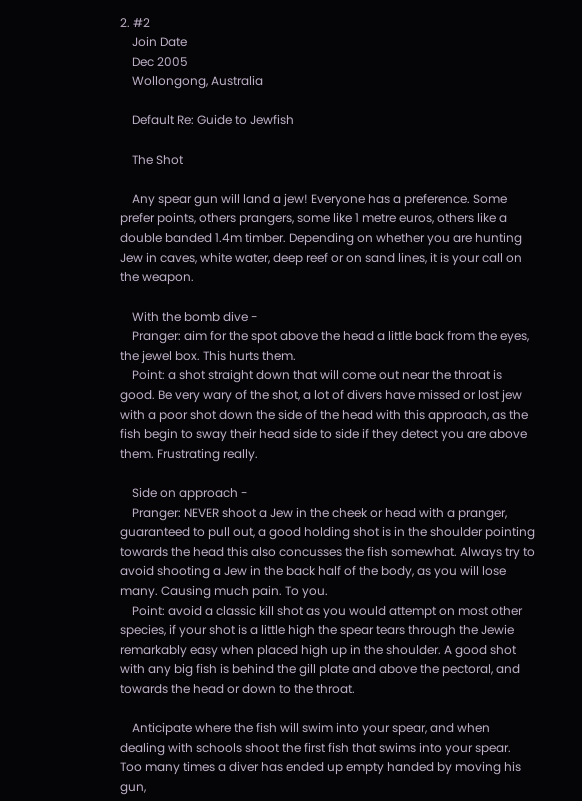2. #2
    Join Date
    Dec 2005
    Wollongong, Australia

    Default Re: Guide to Jewfish

    The Shot

    Any spear gun will land a jew! Everyone has a preference. Some prefer points, others prangers, some like 1 metre euros, others like a double banded 1.4m timber. Depending on whether you are hunting Jew in caves, white water, deep reef or on sand lines, it is your call on the weapon.

    With the bomb dive -
    Pranger: aim for the spot above the head a little back from the eyes, the jewel box. This hurts them.
    Point: a shot straight down that will come out near the throat is good. Be very wary of the shot, a lot of divers have missed or lost jew with a poor shot down the side of the head with this approach, as the fish begin to sway their head side to side if they detect you are above them. Frustrating really.

    Side on approach -
    Pranger: NEVER shoot a Jew in the cheek or head with a pranger, guaranteed to pull out, a good holding shot is in the shoulder pointing towards the head this also concusses the fish somewhat. Always try to avoid shooting a Jew in the back half of the body, as you will lose many. Causing much pain. To you.
    Point: avoid a classic kill shot as you would attempt on most other species, if your shot is a little high the spear tears through the Jewie remarkably easy when placed high up in the shoulder. A good shot with any big fish is behind the gill plate and above the pectoral, and towards the head or down to the throat.

    Anticipate where the fish will swim into your spear, and when dealing with schools shoot the first fish that swims into your spear. Too many times a diver has ended up empty handed by moving his gun,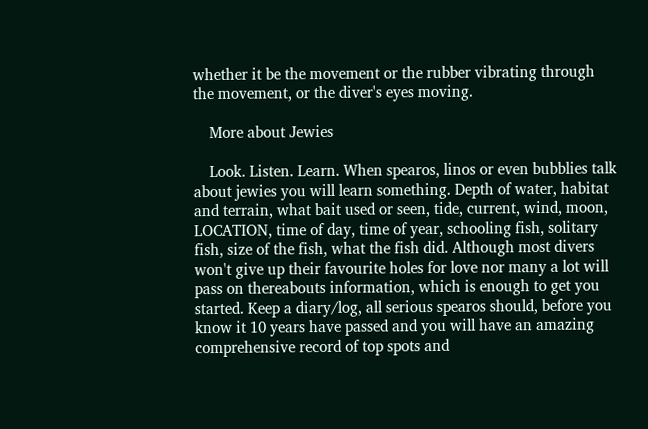whether it be the movement or the rubber vibrating through the movement, or the diver's eyes moving.

    More about Jewies

    Look. Listen. Learn. When spearos, linos or even bubblies talk about jewies you will learn something. Depth of water, habitat and terrain, what bait used or seen, tide, current, wind, moon, LOCATION, time of day, time of year, schooling fish, solitary fish, size of the fish, what the fish did. Although most divers won't give up their favourite holes for love nor many a lot will pass on thereabouts information, which is enough to get you started. Keep a diary/log, all serious spearos should, before you know it 10 years have passed and you will have an amazing comprehensive record of top spots and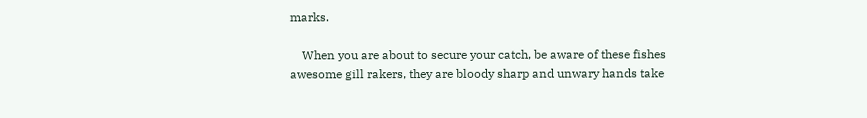marks.

    When you are about to secure your catch, be aware of these fishes awesome gill rakers, they are bloody sharp and unwary hands take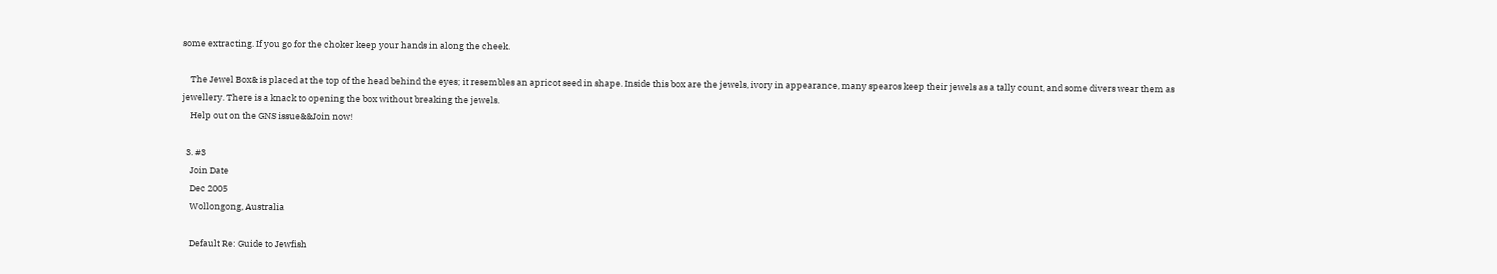some extracting. If you go for the choker keep your hands in along the cheek.

    The Jewel Box& is placed at the top of the head behind the eyes; it resembles an apricot seed in shape. Inside this box are the jewels, ivory in appearance, many spearos keep their jewels as a tally count, and some divers wear them as jewellery. There is a knack to opening the box without breaking the jewels.
    Help out on the GNS issue&&Join now!

  3. #3
    Join Date
    Dec 2005
    Wollongong, Australia

    Default Re: Guide to Jewfish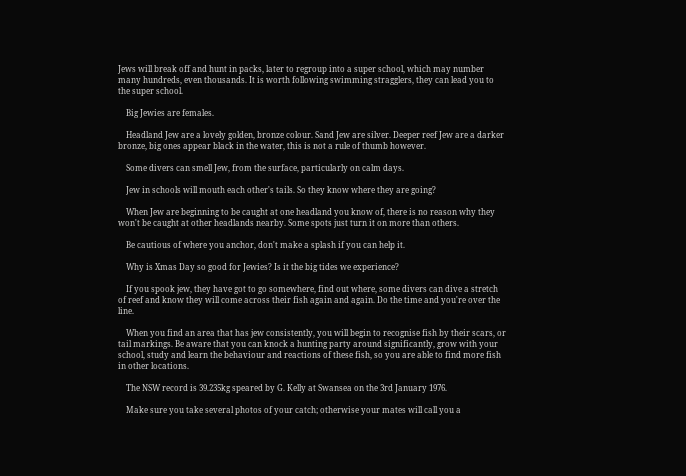Jews will break off and hunt in packs, later to regroup into a super school, which may number many hundreds, even thousands. It is worth following swimming stragglers, they can lead you to the super school.

    Big Jewies are females.

    Headland Jew are a lovely golden, bronze colour. Sand Jew are silver. Deeper reef Jew are a darker bronze, big ones appear black in the water, this is not a rule of thumb however.

    Some divers can smell Jew, from the surface, particularly on calm days.

    Jew in schools will mouth each other's tails. So they know where they are going?

    When Jew are beginning to be caught at one headland you know of, there is no reason why they won't be caught at other headlands nearby. Some spots just turn it on more than others.

    Be cautious of where you anchor, don't make a splash if you can help it.

    Why is Xmas Day so good for Jewies? Is it the big tides we experience?

    If you spook jew, they have got to go somewhere, find out where, some divers can dive a stretch of reef and know they will come across their fish again and again. Do the time and you're over the line.

    When you find an area that has jew consistently, you will begin to recognise fish by their scars, or tail markings. Be aware that you can knock a hunting party around significantly, grow with your school, study and learn the behaviour and reactions of these fish, so you are able to find more fish in other locations.

    The NSW record is 39.235kg speared by G. Kelly at Swansea on the 3rd January 1976.

    Make sure you take several photos of your catch; otherwise your mates will call you a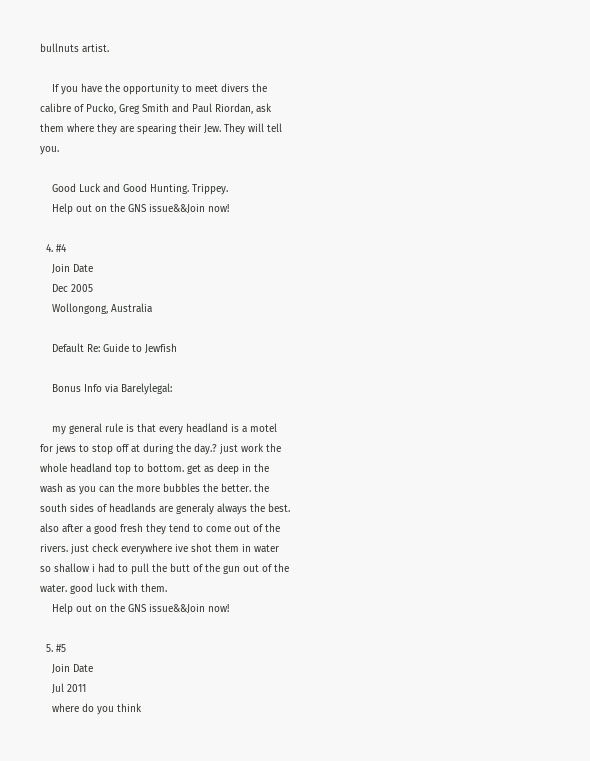bullnuts artist.

    If you have the opportunity to meet divers the calibre of Pucko, Greg Smith and Paul Riordan, ask them where they are spearing their Jew. They will tell you.

    Good Luck and Good Hunting. Trippey.
    Help out on the GNS issue&&Join now!

  4. #4
    Join Date
    Dec 2005
    Wollongong, Australia

    Default Re: Guide to Jewfish

    Bonus Info via Barelylegal:

    my general rule is that every headland is a motel for jews to stop off at during the day.? just work the whole headland top to bottom. get as deep in the wash as you can the more bubbles the better. the south sides of headlands are generaly always the best. also after a good fresh they tend to come out of the rivers. just check everywhere ive shot them in water so shallow i had to pull the butt of the gun out of the water. good luck with them.
    Help out on the GNS issue&&Join now!

  5. #5
    Join Date
    Jul 2011
    where do you think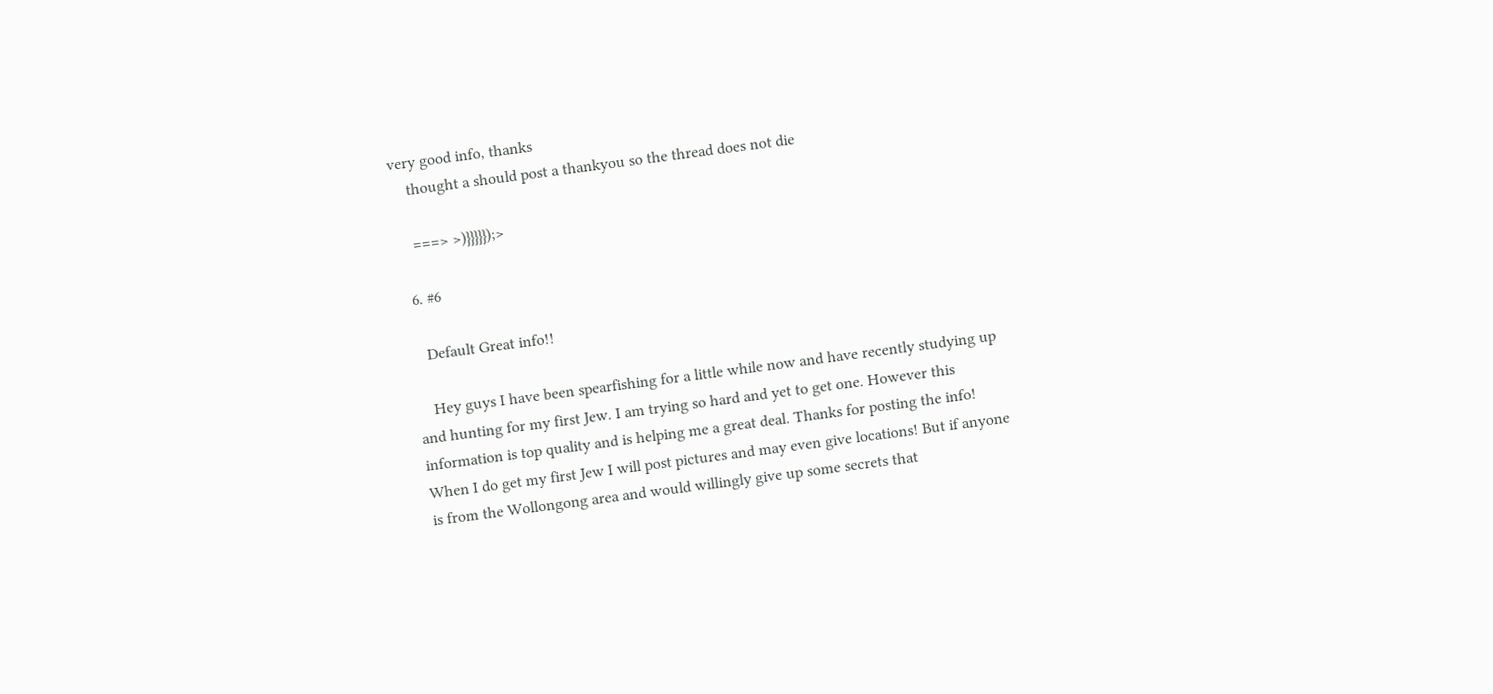very good info, thanks
    thought a should post a thankyou so the thread does not die

    ===> >)}}}}});>

  6. #6

    Default Great info!!

    Hey guys I have been spearfishing for a little while now and have recently studying up and hunting for my first Jew. I am trying so hard and yet to get one. However this information is top quality and is helping me a great deal. Thanks for posting the info! When I do get my first Jew I will post pictures and may even give locations! But if anyone is from the Wollongong area and would willingly give up some secrets that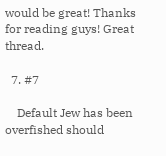would be great! Thanks for reading guys! Great thread.

  7. #7

    Default Jew has been overfished should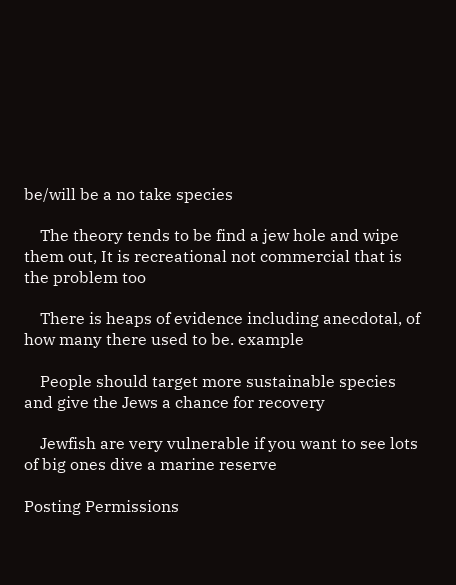be/will be a no take species

    The theory tends to be find a jew hole and wipe them out, It is recreational not commercial that is the problem too

    There is heaps of evidence including anecdotal, of how many there used to be. example

    People should target more sustainable species and give the Jews a chance for recovery

    Jewfish are very vulnerable if you want to see lots of big ones dive a marine reserve

Posting Permissions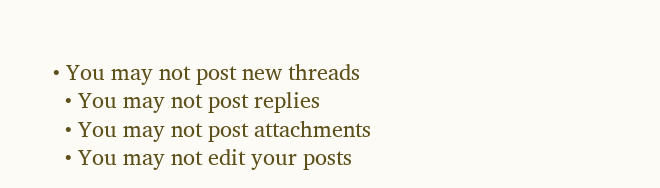• You may not post new threads
  • You may not post replies
  • You may not post attachments
  • You may not edit your posts